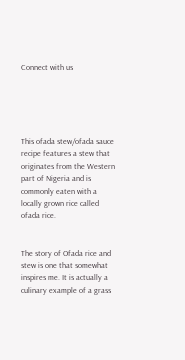Connect with us





This ofada stew/ofada sauce recipe features a stew that originates from the Western part of Nigeria and is commonly eaten with a locally grown rice called ofada rice.


The story of Ofada rice and stew is one that somewhat inspires me. It is actually a culinary example of a grass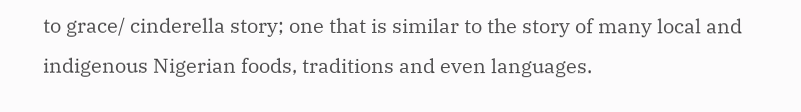to grace/ cinderella story; one that is similar to the story of many local and indigenous Nigerian foods, traditions and even languages.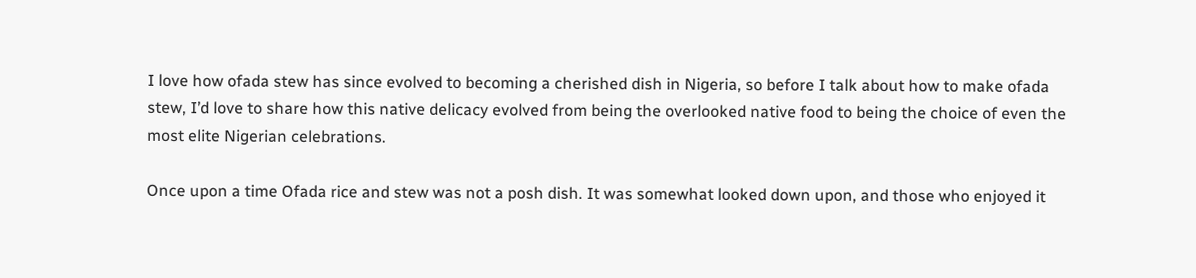I love how ofada stew has since evolved to becoming a cherished dish in Nigeria, so before I talk about how to make ofada stew, I’d love to share how this native delicacy evolved from being the overlooked native food to being the choice of even the most elite Nigerian celebrations.

Once upon a time Ofada rice and stew was not a posh dish. It was somewhat looked down upon, and those who enjoyed it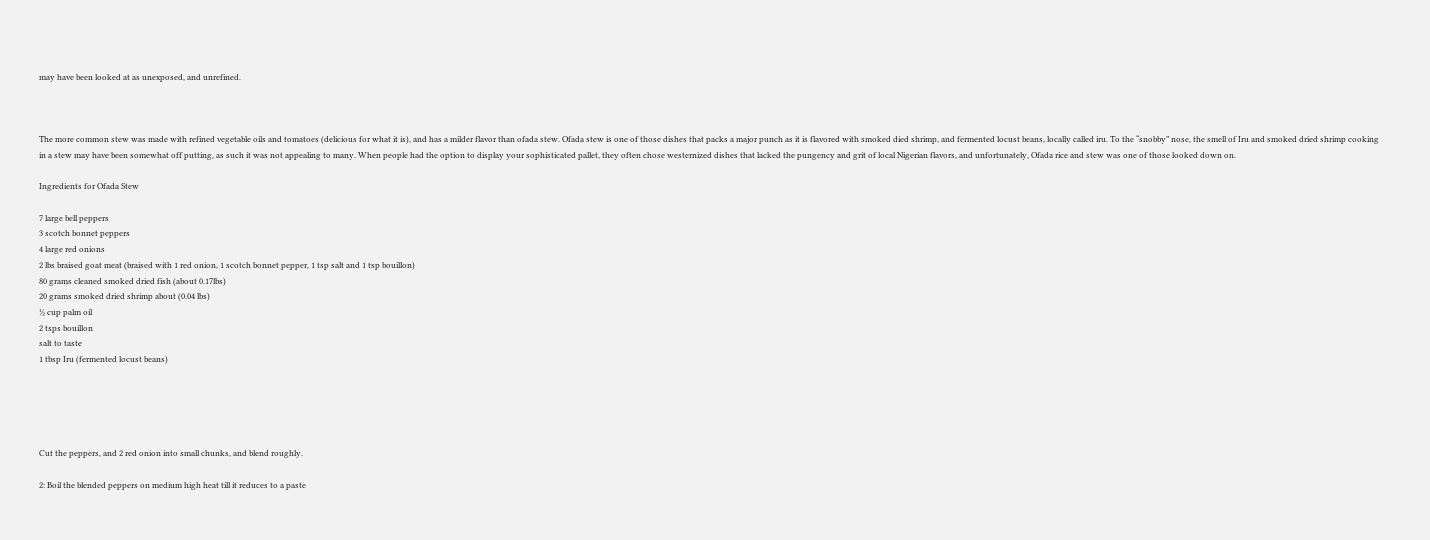may have been looked at as unexposed, and unrefined.



The more common stew was made with refined vegetable oils and tomatoes (delicious for what it is), and has a milder flavor than ofada stew. Ofada stew is one of those dishes that packs a major punch as it is flavored with smoked died shrimp, and fermented locust beans, locally called iru. To the “snobby” nose, the smell of Iru and smoked dried shrimp cooking in a stew may have been somewhat off putting, as such it was not appealing to many. When people had the option to display your sophisticated pallet, they often chose westernized dishes that lacked the pungency and grit of local Nigerian flavors, and unfortunately, Ofada rice and stew was one of those looked down on.

Ingredients for Ofada Stew

7 large bell peppers
3 scotch bonnet peppers
4 large red onions
2 lbs braised goat meat (braised with 1 red onion, 1 scotch bonnet pepper, 1 tsp salt and 1 tsp bouillon)
80 grams cleaned smoked dried fish (about 0.17lbs)
20 grams smoked dried shrimp about (0.04 lbs)
½ cup palm oil
2 tsps bouillon
salt to taste
1 tbsp Iru (fermented locust beans)





Cut the peppers, and 2 red onion into small chunks, and blend roughly.

2: Boil the blended peppers on medium high heat till it reduces to a paste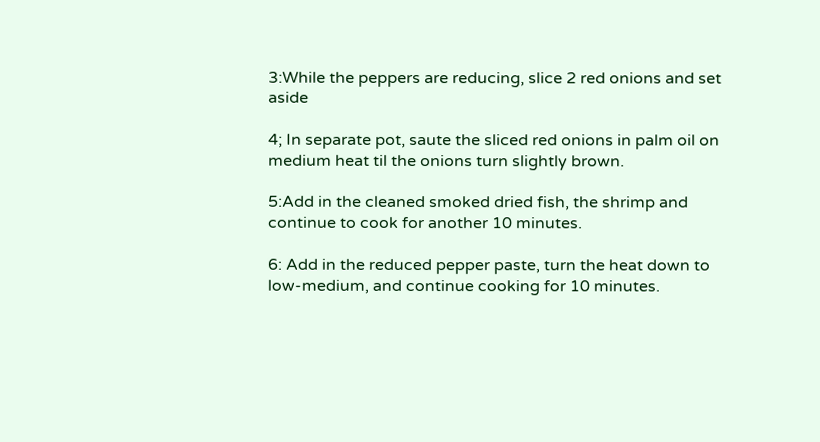3:While the peppers are reducing, slice 2 red onions and set aside

4; In separate pot, saute the sliced red onions in palm oil on medium heat til the onions turn slightly brown.

5:Add in the cleaned smoked dried fish, the shrimp and continue to cook for another 10 minutes.

6: Add in the reduced pepper paste, turn the heat down to low-medium, and continue cooking for 10 minutes.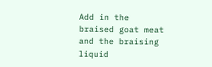Add in the braised goat meat and the braising liquid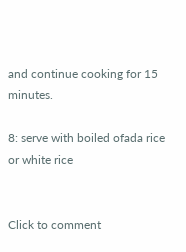and continue cooking for 15 minutes.

8: serve with boiled ofada rice or white rice


Click to comment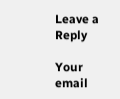Leave a Reply

Your email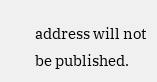address will not be published.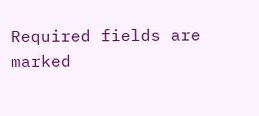Required fields are marked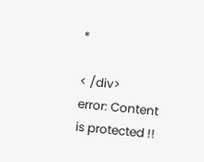*

< /div>
error: Content is protected !!